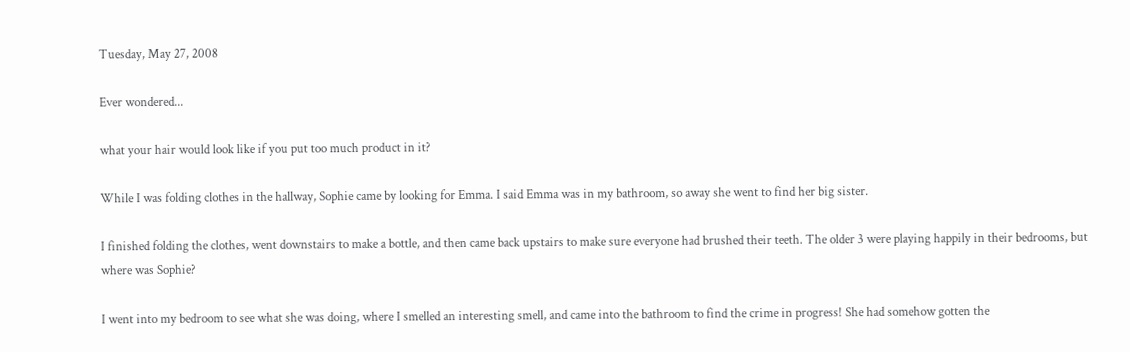Tuesday, May 27, 2008

Ever wondered...

what your hair would look like if you put too much product in it?

While I was folding clothes in the hallway, Sophie came by looking for Emma. I said Emma was in my bathroom, so away she went to find her big sister.

I finished folding the clothes, went downstairs to make a bottle, and then came back upstairs to make sure everyone had brushed their teeth. The older 3 were playing happily in their bedrooms, but where was Sophie?

I went into my bedroom to see what she was doing, where I smelled an interesting smell, and came into the bathroom to find the crime in progress! She had somehow gotten the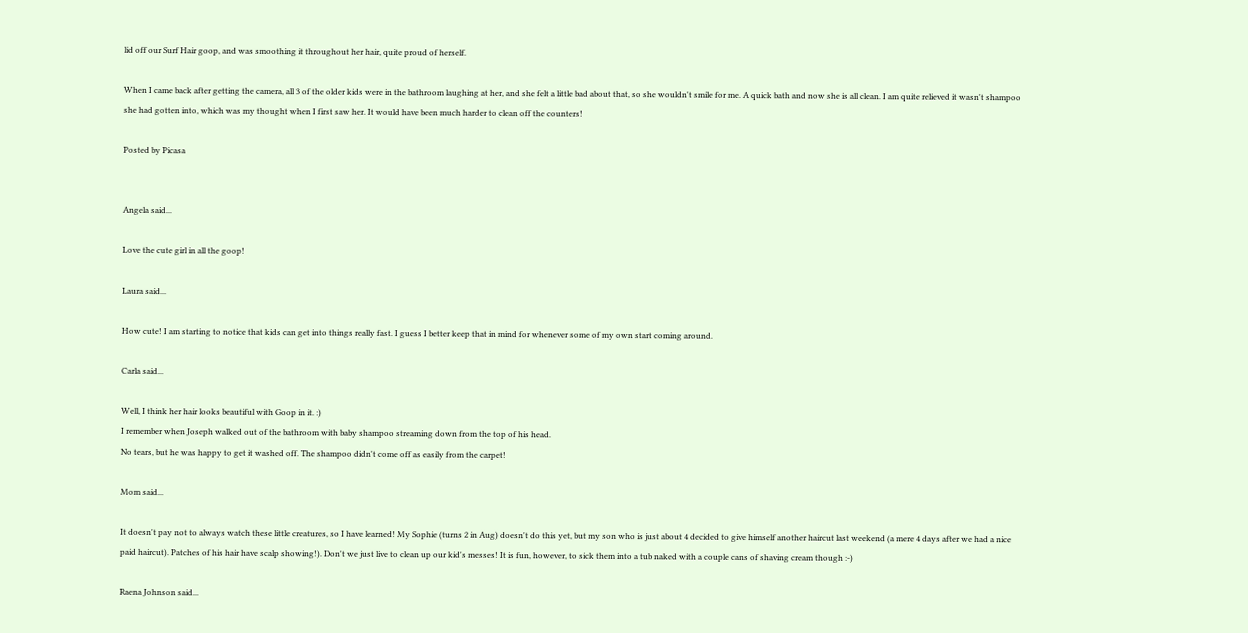lid off our Surf Hair goop, and was smoothing it throughout her hair, quite proud of herself.

When I came back after getting the camera, all 3 of the older kids were in the bathroom laughing at her, and she felt a little bad about that, so she wouldn't smile for me. A quick bath and now she is all clean. I am quite relieved it wasn't shampoo she had gotten into, which was my thought when I first saw her. It would have been much harder to clean off the counters!

Posted by Picasa


Angela said...

Love the cute girl in all the goop!

Laura said...

How cute! I am starting to notice that kids can get into things really fast. I guess I better keep that in mind for whenever some of my own start coming around.

Carla said...

Well, I think her hair looks beautiful with Goop in it. :)
I remember when Joseph walked out of the bathroom with baby shampoo streaming down from the top of his head.
No tears, but he was happy to get it washed off. The shampoo didn't come off as easily from the carpet!

Mom said...

It doesn't pay not to always watch these little creatures, so I have learned! My Sophie (turns 2 in Aug) doesn't do this yet, but my son who is just about 4 decided to give himself another haircut last weekend (a mere 4 days after we had a nice paid haircut). Patches of his hair have scalp showing!). Don't we just live to clean up our kid's messes! It is fun, however, to sick them into a tub naked with a couple cans of shaving cream though :-)

Raena Johnson said...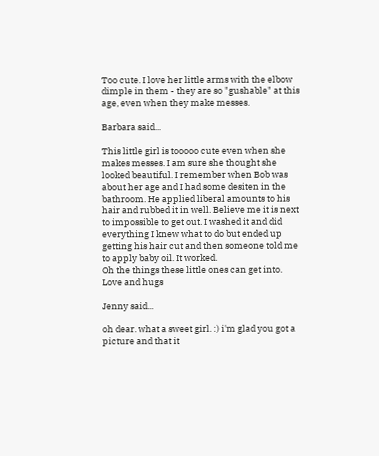Too cute. I love her little arms with the elbow dimple in them - they are so "gushable" at this age, even when they make messes.

Barbara said...

This little girl is tooooo cute even when she makes messes. I am sure she thought she looked beautiful. I remember when Bob was about her age and I had some desiten in the bathroom. He applied liberal amounts to his hair and rubbed it in well. Believe me it is next to impossible to get out. I washed it and did everything I knew what to do but ended up getting his hair cut and then someone told me to apply baby oil. It worked.
Oh the things these little ones can get into.
Love and hugs

Jenny said...

oh dear. what a sweet girl. :) i'm glad you got a picture and that it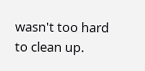wasn't too hard to clean up.